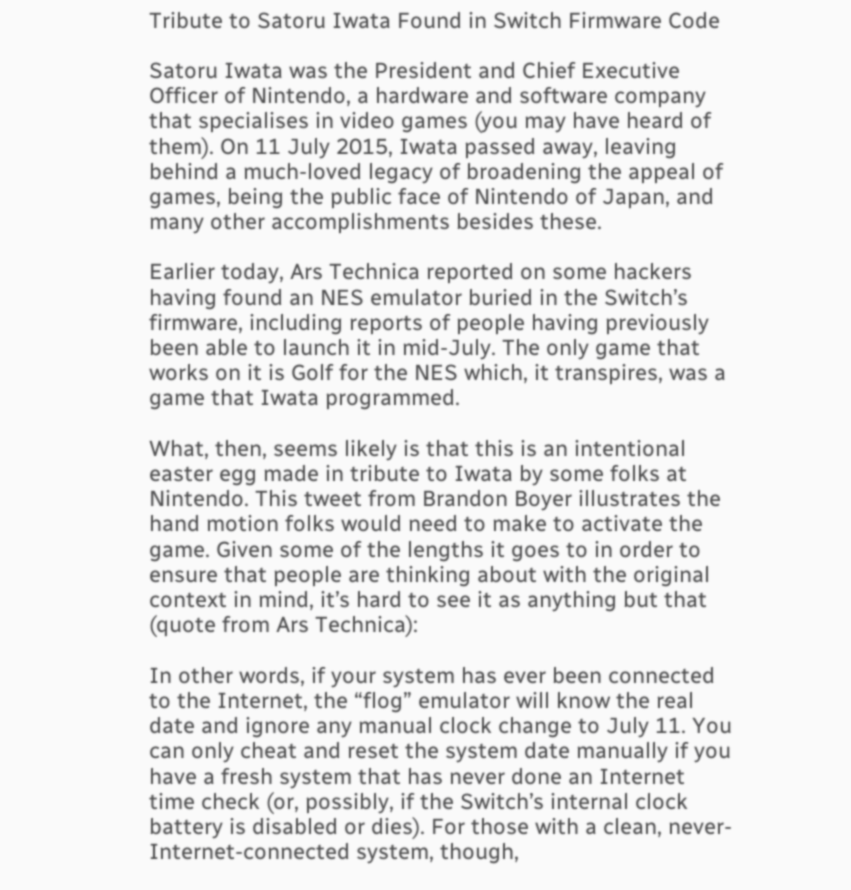Tribute to Satoru Iwata Found in Switch Firmware Code

Satoru Iwata was the President and Chief Executive Officer of Nintendo, a hardware and software company that specialises in video games (you may have heard of them). On 11 July 2015, Iwata passed away, leaving behind a much-loved legacy of broadening the appeal of games, being the public face of Nintendo of Japan, and many other accomplishments besides these.

Earlier today, Ars Technica reported on some hackers having found an NES emulator buried in the Switch’s firmware, including reports of people having previously been able to launch it in mid-July. The only game that works on it is Golf for the NES which, it transpires, was a game that Iwata programmed.

What, then, seems likely is that this is an intentional easter egg made in tribute to Iwata by some folks at Nintendo. This tweet from Brandon Boyer illustrates the hand motion folks would need to make to activate the game. Given some of the lengths it goes to in order to ensure that people are thinking about with the original context in mind, it’s hard to see it as anything but that (quote from Ars Technica):

In other words, if your system has ever been connected to the Internet, the “flog” emulator will know the real date and ignore any manual clock change to July 11. You can only cheat and reset the system date manually if you have a fresh system that has never done an Internet time check (or, possibly, if the Switch’s internal clock battery is disabled or dies). For those with a clean, never-Internet-connected system, though,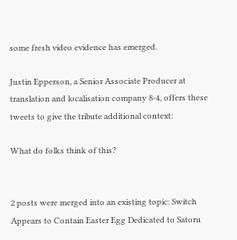some fresh video evidence has emerged.

Justin Epperson, a Senior Associate Producer at translation and localisation company 8-4, offers these tweets to give the tribute additional context:

What do folks think of this?


2 posts were merged into an existing topic: Switch Appears to Contain Easter Egg Dedicated to Satoru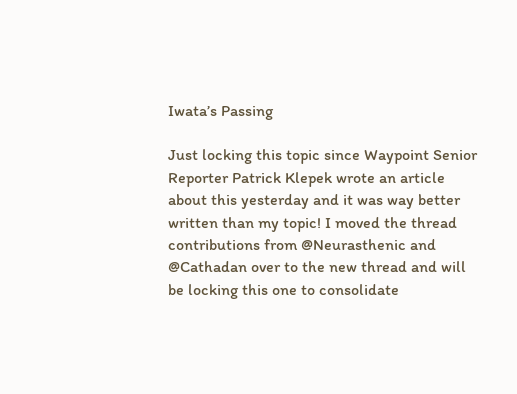Iwata’s Passing

Just locking this topic since Waypoint Senior Reporter Patrick Klepek wrote an article about this yesterday and it was way better written than my topic! I moved the thread contributions from @Neurasthenic and @Cathadan over to the new thread and will be locking this one to consolidate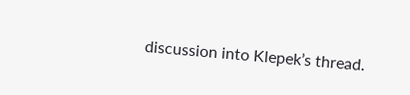discussion into Klepek’s thread.